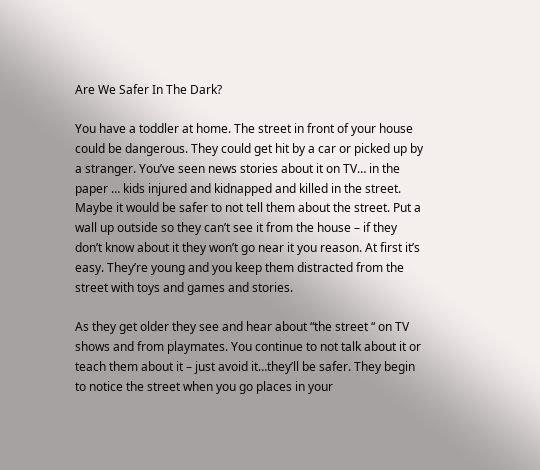Are We Safer In The Dark?

You have a toddler at home. The street in front of your house could be dangerous. They could get hit by a car or picked up by a stranger. You’ve seen news stories about it on TV… in the paper … kids injured and kidnapped and killed in the street. Maybe it would be safer to not tell them about the street. Put a wall up outside so they can’t see it from the house – if they don’t know about it they won’t go near it you reason. At first it’s easy. They’re young and you keep them distracted from the street with toys and games and stories.

As they get older they see and hear about “the street “ on TV shows and from playmates. You continue to not talk about it or teach them about it – just avoid it…they’ll be safer. They begin to notice the street when you go places in your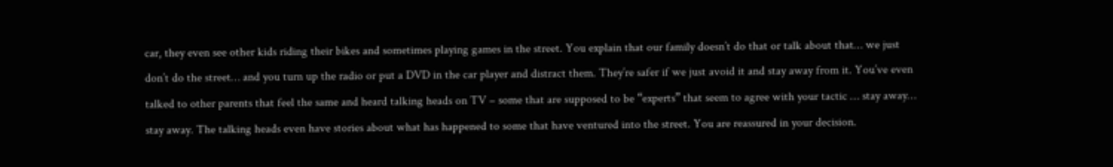car, they even see other kids riding their bikes and sometimes playing games in the street. You explain that our family doesn’t do that or talk about that… we just don’t do the street… and you turn up the radio or put a DVD in the car player and distract them. They’re safer if we just avoid it and stay away from it. You’ve even talked to other parents that feel the same and heard talking heads on TV – some that are supposed to be “experts” that seem to agree with your tactic … stay away… stay away. The talking heads even have stories about what has happened to some that have ventured into the street. You are reassured in your decision.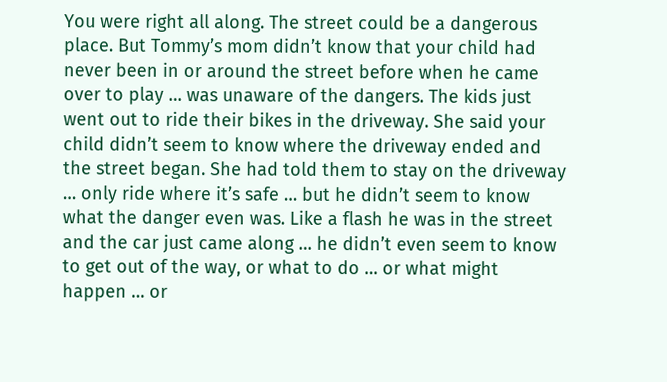You were right all along. The street could be a dangerous place. But Tommy’s mom didn’t know that your child had never been in or around the street before when he came over to play … was unaware of the dangers. The kids just went out to ride their bikes in the driveway. She said your child didn’t seem to know where the driveway ended and the street began. She had told them to stay on the driveway … only ride where it’s safe … but he didn’t seem to know what the danger even was. Like a flash he was in the street and the car just came along … he didn’t even seem to know to get out of the way, or what to do … or what might happen … or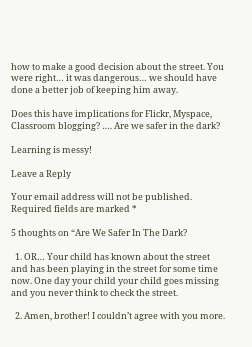how to make a good decision about the street. You were right… it was dangerous… we should have done a better job of keeping him away.

Does this have implications for Flickr, Myspace, Classroom blogging? …. Are we safer in the dark?

Learning is messy!

Leave a Reply

Your email address will not be published. Required fields are marked *

5 thoughts on “Are We Safer In The Dark?

  1. OR… Your child has known about the street and has been playing in the street for some time now. One day your child your child goes missing and you never think to check the street.

  2. Amen, brother! I couldn’t agree with you more.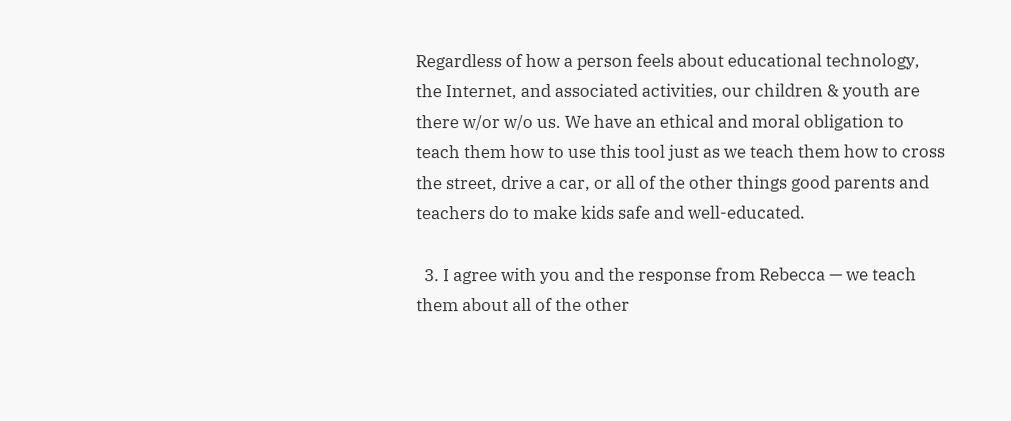Regardless of how a person feels about educational technology, the Internet, and associated activities, our children & youth are there w/or w/o us. We have an ethical and moral obligation to teach them how to use this tool just as we teach them how to cross the street, drive a car, or all of the other things good parents and teachers do to make kids safe and well-educated.

  3. I agree with you and the response from Rebecca — we teach them about all of the other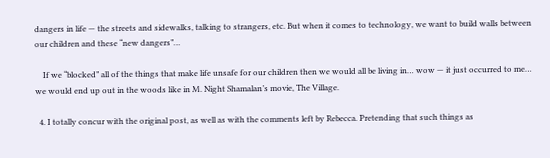dangers in life — the streets and sidewalks, talking to strangers, etc. But when it comes to technology, we want to build walls between our children and these “new dangers”…

    If we “blocked” all of the things that make life unsafe for our children then we would all be living in… wow — it just occurred to me… we would end up out in the woods like in M. Night Shamalan’s movie, The Village.

  4. I totally concur with the original post, as well as with the comments left by Rebecca. Pretending that such things as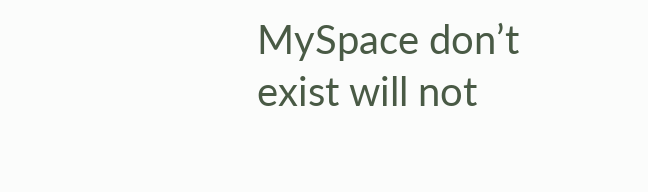MySpace don’t exist will not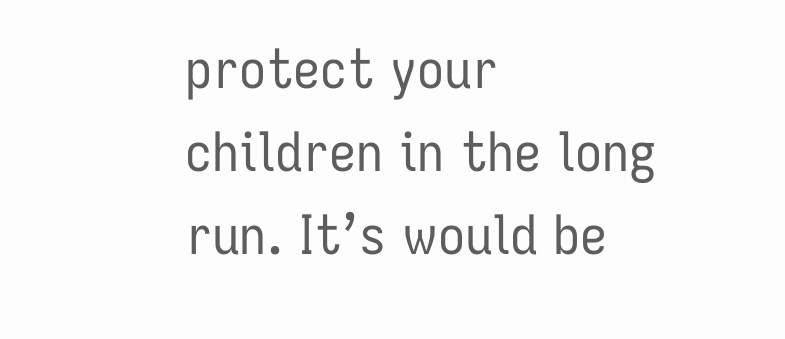protect your children in the long run. It’s would be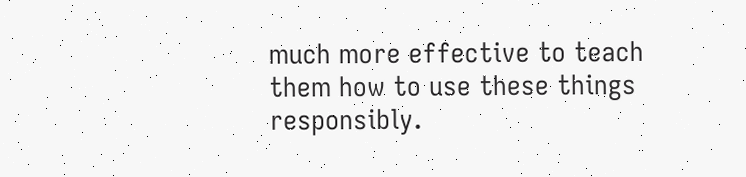much more effective to teach them how to use these things responsibly.